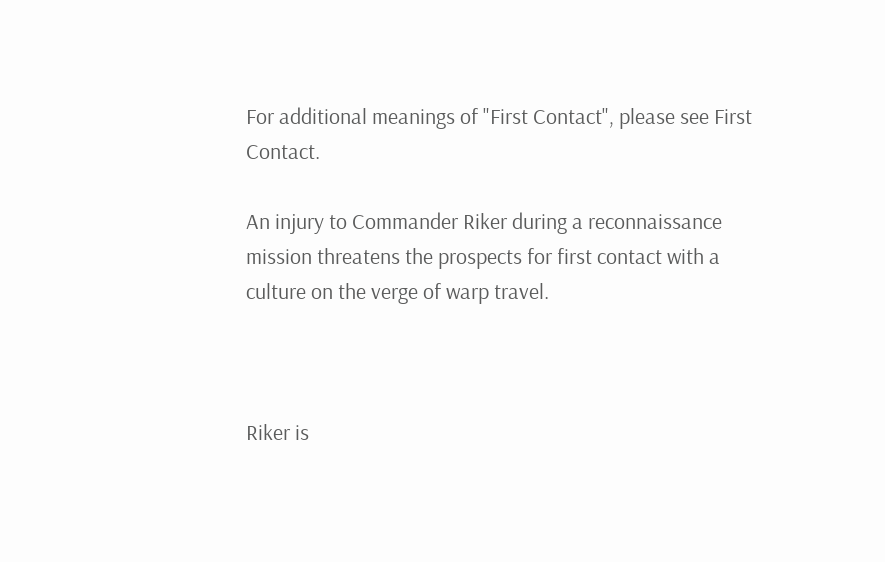For additional meanings of "First Contact", please see First Contact.

An injury to Commander Riker during a reconnaissance mission threatens the prospects for first contact with a culture on the verge of warp travel.



Riker is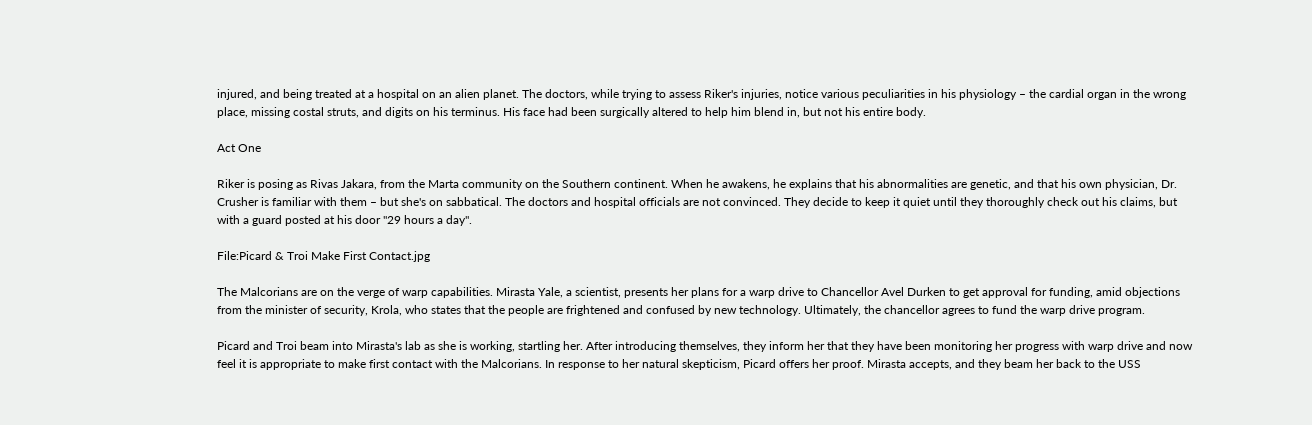injured, and being treated at a hospital on an alien planet. The doctors, while trying to assess Riker's injuries, notice various peculiarities in his physiology – the cardial organ in the wrong place, missing costal struts, and digits on his terminus. His face had been surgically altered to help him blend in, but not his entire body.

Act One

Riker is posing as Rivas Jakara, from the Marta community on the Southern continent. When he awakens, he explains that his abnormalities are genetic, and that his own physician, Dr. Crusher is familiar with them – but she's on sabbatical. The doctors and hospital officials are not convinced. They decide to keep it quiet until they thoroughly check out his claims, but with a guard posted at his door "29 hours a day".

File:Picard & Troi Make First Contact.jpg

The Malcorians are on the verge of warp capabilities. Mirasta Yale, a scientist, presents her plans for a warp drive to Chancellor Avel Durken to get approval for funding, amid objections from the minister of security, Krola, who states that the people are frightened and confused by new technology. Ultimately, the chancellor agrees to fund the warp drive program.

Picard and Troi beam into Mirasta's lab as she is working, startling her. After introducing themselves, they inform her that they have been monitoring her progress with warp drive and now feel it is appropriate to make first contact with the Malcorians. In response to her natural skepticism, Picard offers her proof. Mirasta accepts, and they beam her back to the USS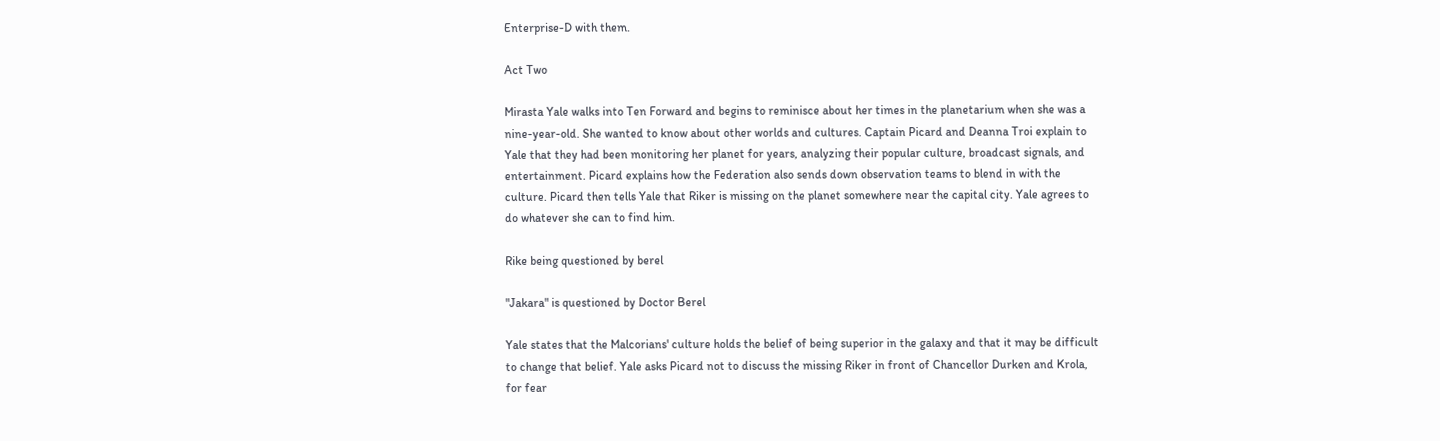Enterprise-D with them.

Act Two

Mirasta Yale walks into Ten Forward and begins to reminisce about her times in the planetarium when she was a nine-year-old. She wanted to know about other worlds and cultures. Captain Picard and Deanna Troi explain to Yale that they had been monitoring her planet for years, analyzing their popular culture, broadcast signals, and entertainment. Picard explains how the Federation also sends down observation teams to blend in with the culture. Picard then tells Yale that Riker is missing on the planet somewhere near the capital city. Yale agrees to do whatever she can to find him.

Rike being questioned by berel

"Jakara" is questioned by Doctor Berel

Yale states that the Malcorians' culture holds the belief of being superior in the galaxy and that it may be difficult to change that belief. Yale asks Picard not to discuss the missing Riker in front of Chancellor Durken and Krola, for fear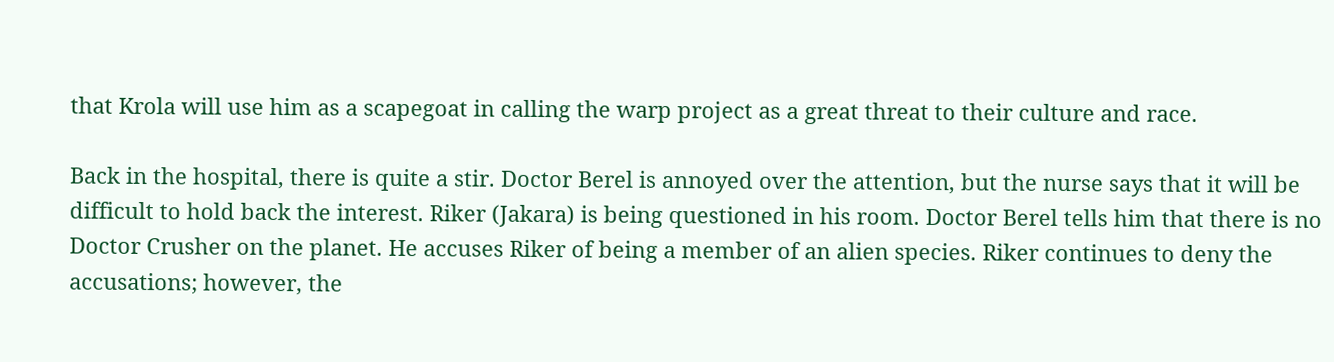that Krola will use him as a scapegoat in calling the warp project as a great threat to their culture and race.

Back in the hospital, there is quite a stir. Doctor Berel is annoyed over the attention, but the nurse says that it will be difficult to hold back the interest. Riker (Jakara) is being questioned in his room. Doctor Berel tells him that there is no Doctor Crusher on the planet. He accuses Riker of being a member of an alien species. Riker continues to deny the accusations; however, the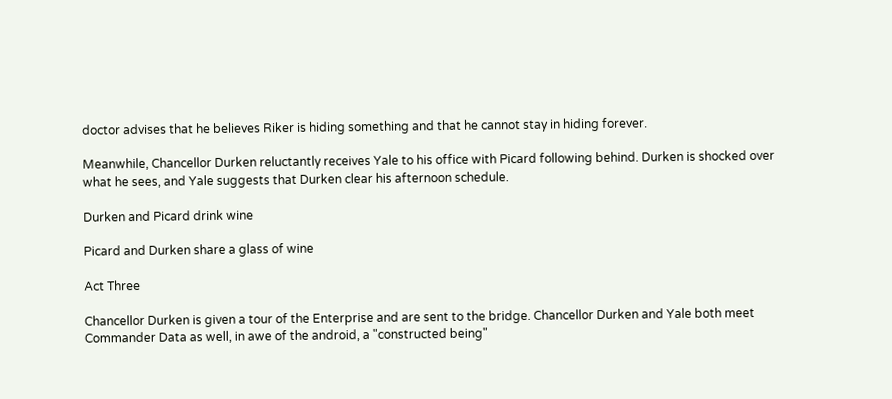doctor advises that he believes Riker is hiding something and that he cannot stay in hiding forever.

Meanwhile, Chancellor Durken reluctantly receives Yale to his office with Picard following behind. Durken is shocked over what he sees, and Yale suggests that Durken clear his afternoon schedule.

Durken and Picard drink wine

Picard and Durken share a glass of wine

Act Three

Chancellor Durken is given a tour of the Enterprise and are sent to the bridge. Chancellor Durken and Yale both meet Commander Data as well, in awe of the android, a "constructed being"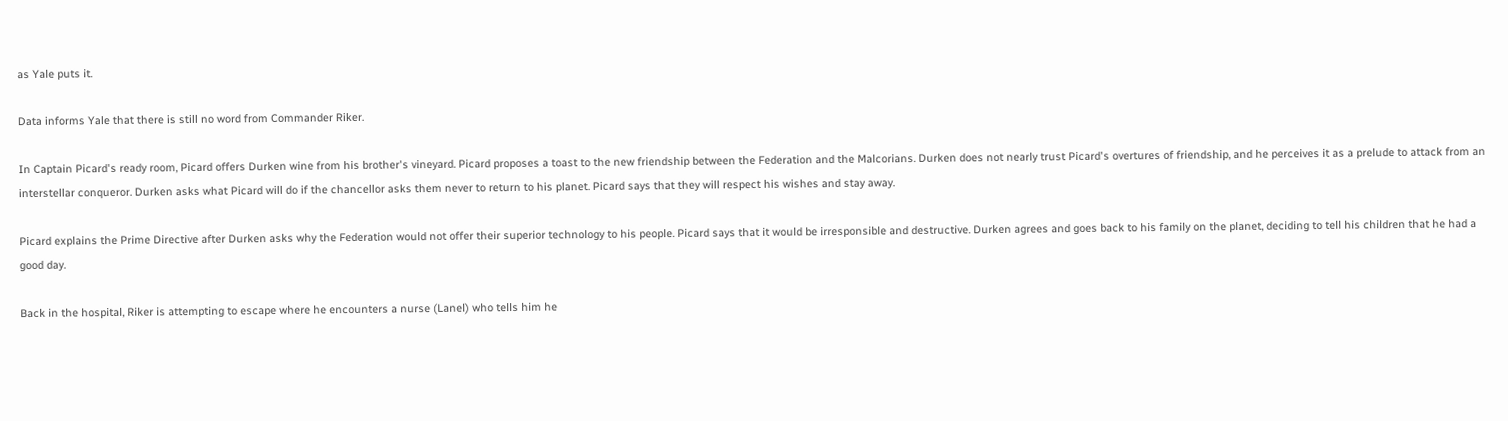as Yale puts it.

Data informs Yale that there is still no word from Commander Riker.

In Captain Picard's ready room, Picard offers Durken wine from his brother's vineyard. Picard proposes a toast to the new friendship between the Federation and the Malcorians. Durken does not nearly trust Picard's overtures of friendship, and he perceives it as a prelude to attack from an interstellar conqueror. Durken asks what Picard will do if the chancellor asks them never to return to his planet. Picard says that they will respect his wishes and stay away.

Picard explains the Prime Directive after Durken asks why the Federation would not offer their superior technology to his people. Picard says that it would be irresponsible and destructive. Durken agrees and goes back to his family on the planet, deciding to tell his children that he had a good day.

Back in the hospital, Riker is attempting to escape where he encounters a nurse (Lanel) who tells him he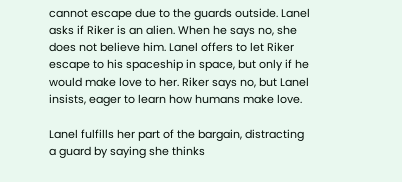cannot escape due to the guards outside. Lanel asks if Riker is an alien. When he says no, she does not believe him. Lanel offers to let Riker escape to his spaceship in space, but only if he would make love to her. Riker says no, but Lanel insists, eager to learn how humans make love.

Lanel fulfills her part of the bargain, distracting a guard by saying she thinks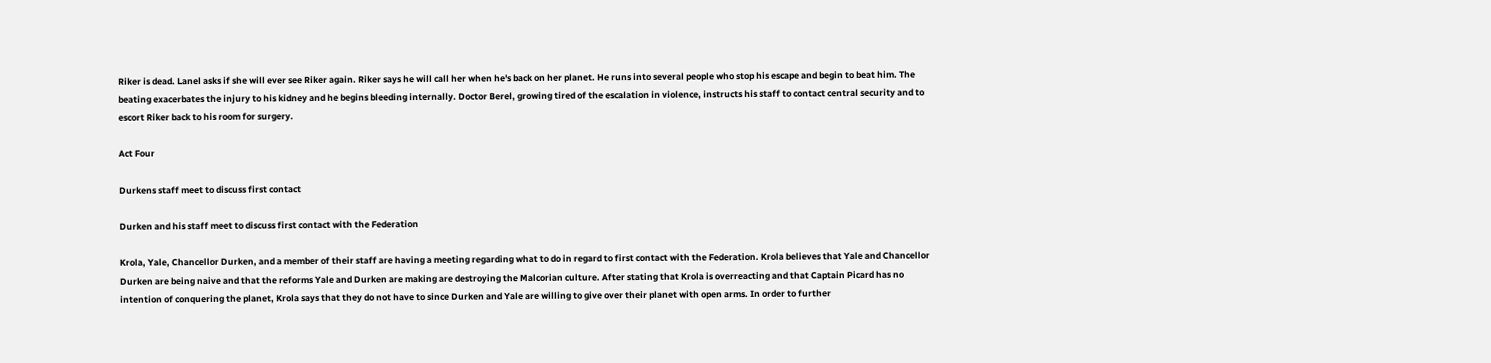Riker is dead. Lanel asks if she will ever see Riker again. Riker says he will call her when he's back on her planet. He runs into several people who stop his escape and begin to beat him. The beating exacerbates the injury to his kidney and he begins bleeding internally. Doctor Berel, growing tired of the escalation in violence, instructs his staff to contact central security and to escort Riker back to his room for surgery.

Act Four

Durkens staff meet to discuss first contact

Durken and his staff meet to discuss first contact with the Federation

Krola, Yale, Chancellor Durken, and a member of their staff are having a meeting regarding what to do in regard to first contact with the Federation. Krola believes that Yale and Chancellor Durken are being naive and that the reforms Yale and Durken are making are destroying the Malcorian culture. After stating that Krola is overreacting and that Captain Picard has no intention of conquering the planet, Krola says that they do not have to since Durken and Yale are willing to give over their planet with open arms. In order to further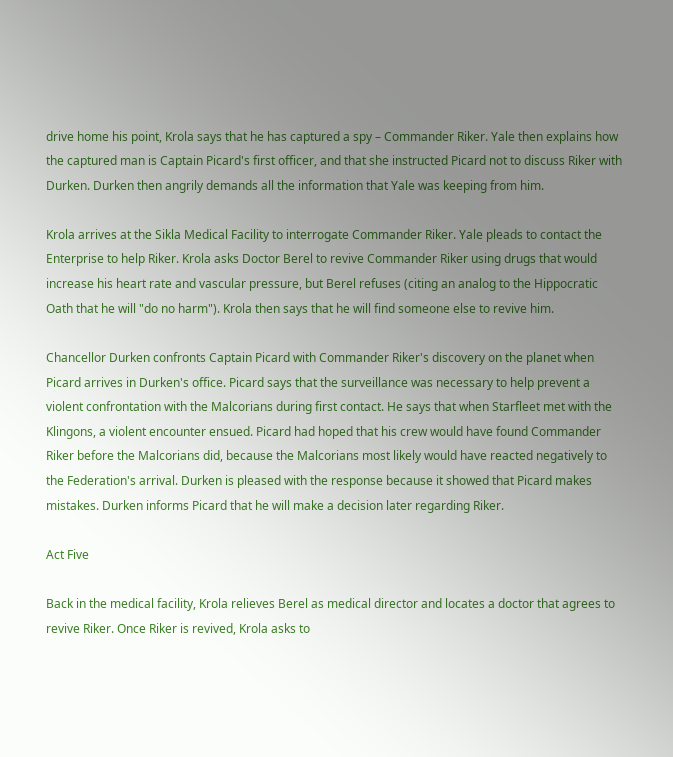drive home his point, Krola says that he has captured a spy – Commander Riker. Yale then explains how the captured man is Captain Picard's first officer, and that she instructed Picard not to discuss Riker with Durken. Durken then angrily demands all the information that Yale was keeping from him.

Krola arrives at the Sikla Medical Facility to interrogate Commander Riker. Yale pleads to contact the Enterprise to help Riker. Krola asks Doctor Berel to revive Commander Riker using drugs that would increase his heart rate and vascular pressure, but Berel refuses (citing an analog to the Hippocratic Oath that he will "do no harm"). Krola then says that he will find someone else to revive him.

Chancellor Durken confronts Captain Picard with Commander Riker's discovery on the planet when Picard arrives in Durken's office. Picard says that the surveillance was necessary to help prevent a violent confrontation with the Malcorians during first contact. He says that when Starfleet met with the Klingons, a violent encounter ensued. Picard had hoped that his crew would have found Commander Riker before the Malcorians did, because the Malcorians most likely would have reacted negatively to the Federation's arrival. Durken is pleased with the response because it showed that Picard makes mistakes. Durken informs Picard that he will make a decision later regarding Riker.

Act Five

Back in the medical facility, Krola relieves Berel as medical director and locates a doctor that agrees to revive Riker. Once Riker is revived, Krola asks to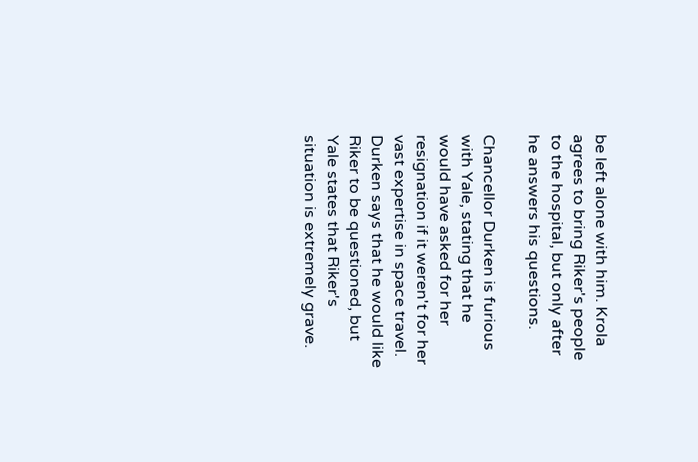be left alone with him. Krola agrees to bring Riker's people to the hospital, but only after he answers his questions.

Chancellor Durken is furious with Yale, stating that he would have asked for her resignation if it weren't for her vast expertise in space travel. Durken says that he would like Riker to be questioned, but Yale states that Riker's situation is extremely grave.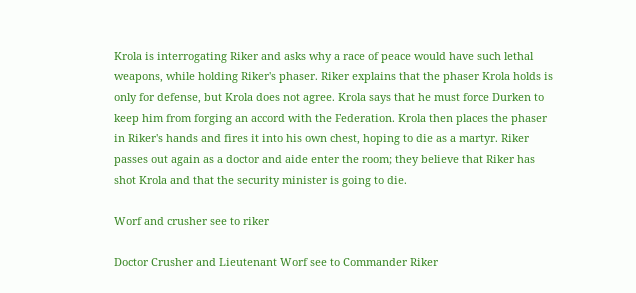Krola is interrogating Riker and asks why a race of peace would have such lethal weapons, while holding Riker's phaser. Riker explains that the phaser Krola holds is only for defense, but Krola does not agree. Krola says that he must force Durken to keep him from forging an accord with the Federation. Krola then places the phaser in Riker's hands and fires it into his own chest, hoping to die as a martyr. Riker passes out again as a doctor and aide enter the room; they believe that Riker has shot Krola and that the security minister is going to die.

Worf and crusher see to riker

Doctor Crusher and Lieutenant Worf see to Commander Riker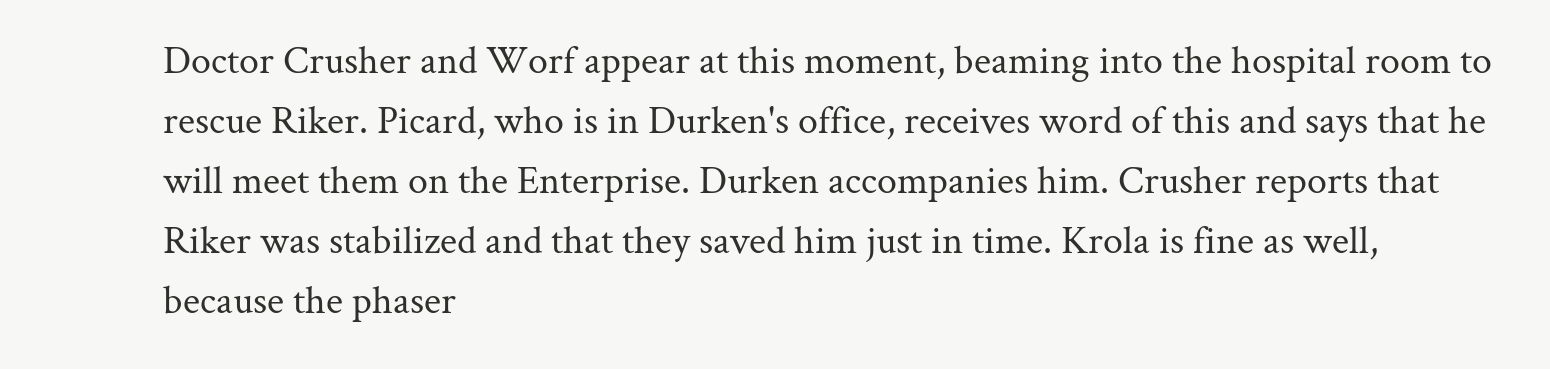Doctor Crusher and Worf appear at this moment, beaming into the hospital room to rescue Riker. Picard, who is in Durken's office, receives word of this and says that he will meet them on the Enterprise. Durken accompanies him. Crusher reports that Riker was stabilized and that they saved him just in time. Krola is fine as well, because the phaser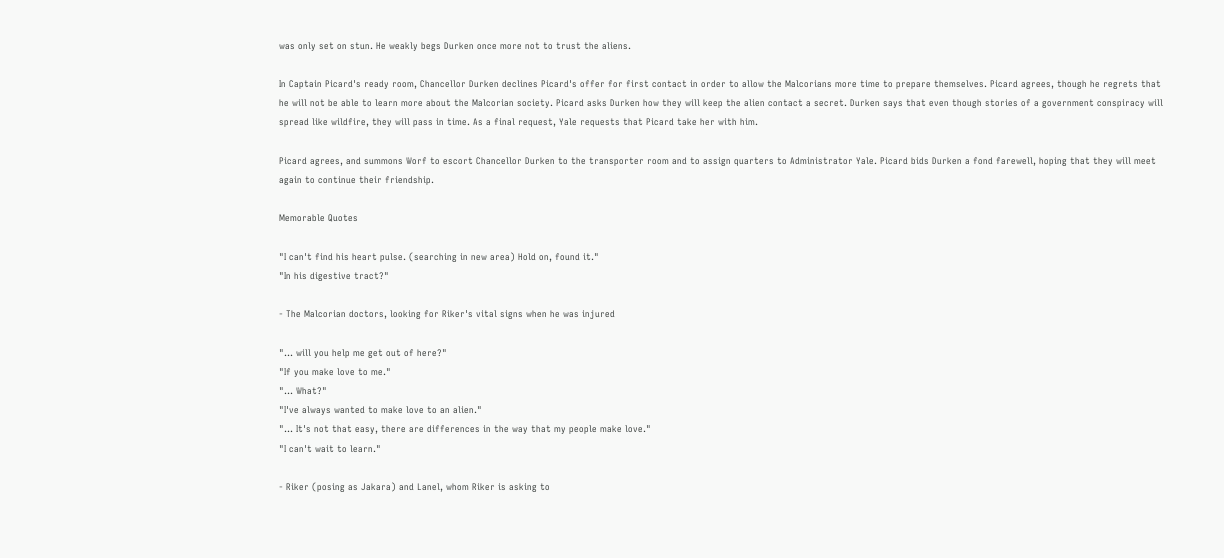was only set on stun. He weakly begs Durken once more not to trust the aliens.

In Captain Picard's ready room, Chancellor Durken declines Picard's offer for first contact in order to allow the Malcorians more time to prepare themselves. Picard agrees, though he regrets that he will not be able to learn more about the Malcorian society. Picard asks Durken how they will keep the alien contact a secret. Durken says that even though stories of a government conspiracy will spread like wildfire, they will pass in time. As a final request, Yale requests that Picard take her with him.

Picard agrees, and summons Worf to escort Chancellor Durken to the transporter room and to assign quarters to Administrator Yale. Picard bids Durken a fond farewell, hoping that they will meet again to continue their friendship.

Memorable Quotes

"I can't find his heart pulse. (searching in new area) Hold on, found it."
"In his digestive tract?"

- The Malcorian doctors, looking for Riker's vital signs when he was injured

"... will you help me get out of here?"
"If you make love to me."
"... What?"
"I've always wanted to make love to an alien."
"... It's not that easy, there are differences in the way that my people make love."
"I can't wait to learn."

- Riker (posing as Jakara) and Lanel, whom Riker is asking to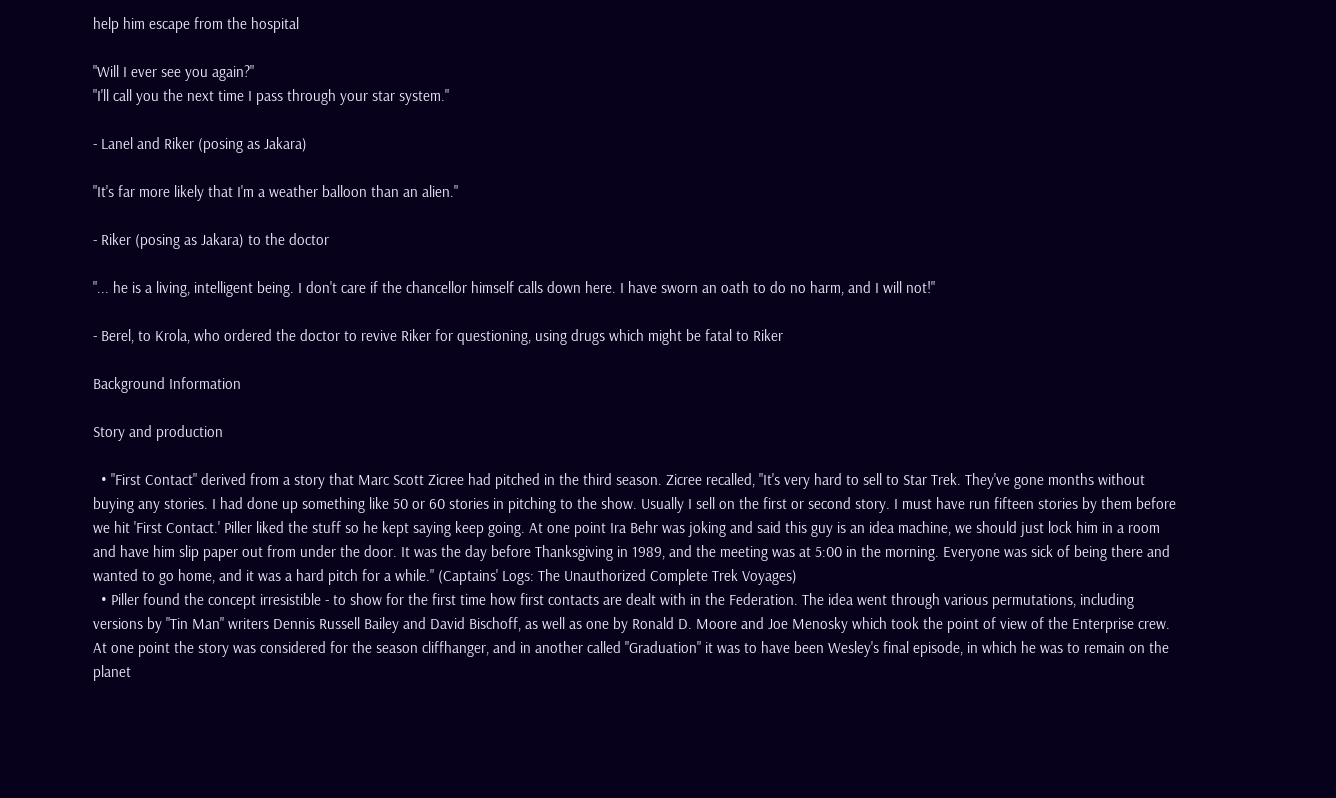help him escape from the hospital

"Will I ever see you again?"
"I'll call you the next time I pass through your star system."

- Lanel and Riker (posing as Jakara)

"It's far more likely that I'm a weather balloon than an alien."

- Riker (posing as Jakara) to the doctor

"... he is a living, intelligent being. I don't care if the chancellor himself calls down here. I have sworn an oath to do no harm, and I will not!"

- Berel, to Krola, who ordered the doctor to revive Riker for questioning, using drugs which might be fatal to Riker

Background Information

Story and production

  • "First Contact" derived from a story that Marc Scott Zicree had pitched in the third season. Zicree recalled, "It's very hard to sell to Star Trek. They've gone months without buying any stories. I had done up something like 50 or 60 stories in pitching to the show. Usually I sell on the first or second story. I must have run fifteen stories by them before we hit 'First Contact.' Piller liked the stuff so he kept saying keep going. At one point Ira Behr was joking and said this guy is an idea machine, we should just lock him in a room and have him slip paper out from under the door. It was the day before Thanksgiving in 1989, and the meeting was at 5:00 in the morning. Everyone was sick of being there and wanted to go home, and it was a hard pitch for a while." (Captains' Logs: The Unauthorized Complete Trek Voyages)
  • Piller found the concept irresistible - to show for the first time how first contacts are dealt with in the Federation. The idea went through various permutations, including versions by "Tin Man" writers Dennis Russell Bailey and David Bischoff, as well as one by Ronald D. Moore and Joe Menosky which took the point of view of the Enterprise crew. At one point the story was considered for the season cliffhanger, and in another called "Graduation" it was to have been Wesley's final episode, in which he was to remain on the planet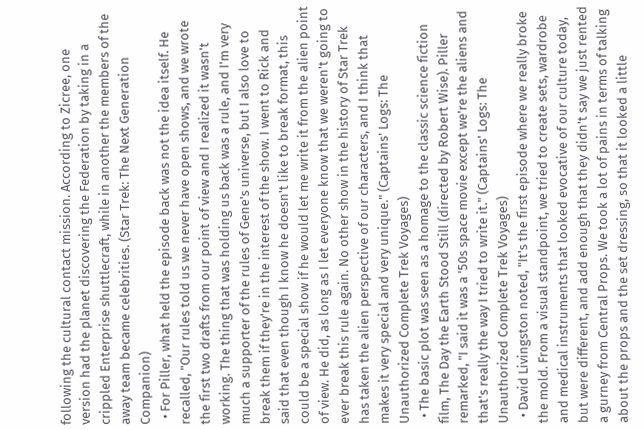following the cultural contact mission. According to Zicree, one version had the planet discovering the Federation by taking in a crippled Enterprise shuttlecraft, while in another the members of the away team became celebrities. (Star Trek: The Next Generation Companion)
  • For Piller, what held the episode back was not the idea itself. He recalled, "Our rules told us we never have open shows, and we wrote the first two drafts from our point of view and I realized it wasn't working. The thing that was holding us back was a rule, and I'm very much a supporter of the rules of Gene's universe, but I also love to break them if they're in the interest of the show. I went to Rick and said that even though I know he doesn't like to break format, this could be a special show if he would let me write it from the alien point of view. He did, as long as I let everyone know that we weren't going to ever break this rule again. No other show in the history of Star Trek has taken the alien perspective of our characters, and I think that makes it very special and very unique." (Captains' Logs: The Unauthorized Complete Trek Voyages)
  • The basic plot was seen as a homage to the classic science fiction film, The Day the Earth Stood Still (directed by Robert Wise). Piller remarked, "I said it was a '50s space movie except we're the aliens and that's really the way I tried to write it." (Captains' Logs: The Unauthorized Complete Trek Voyages)
  • David Livingston noted, "It's the first episode where we really broke the mold. From a visual standpoint, we tried to create sets, wardrobe and medical instruments that looked evocative of our culture today, but were different, and add enough that they didn't say we just rented a gurney from Central Props. We took a lot of pains in terms of talking about the props and the set dressing, so that it looked a little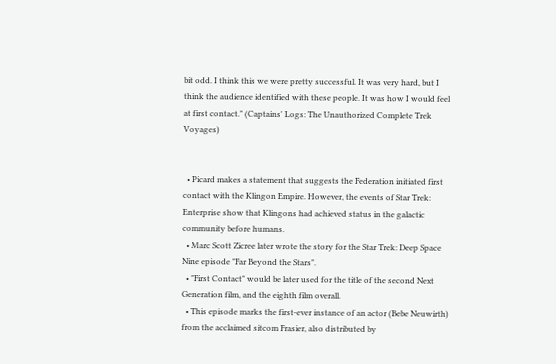bit odd. I think this we were pretty successful. It was very hard, but I think the audience identified with these people. It was how I would feel at first contact." (Captains' Logs: The Unauthorized Complete Trek Voyages)


  • Picard makes a statement that suggests the Federation initiated first contact with the Klingon Empire. However, the events of Star Trek: Enterprise show that Klingons had achieved status in the galactic community before humans.
  • Marc Scott Zicree later wrote the story for the Star Trek: Deep Space Nine episode "Far Beyond the Stars".
  • "First Contact" would be later used for the title of the second Next Generation film, and the eighth film overall.
  • This episode marks the first-ever instance of an actor (Bebe Neuwirth) from the acclaimed sitcom Frasier, also distributed by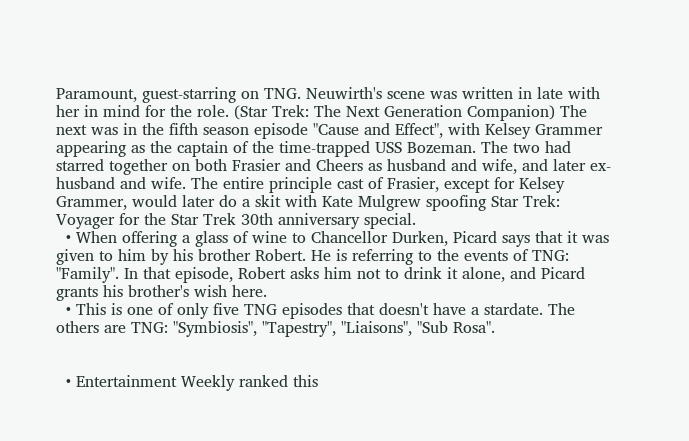Paramount, guest-starring on TNG. Neuwirth's scene was written in late with her in mind for the role. (Star Trek: The Next Generation Companion) The next was in the fifth season episode "Cause and Effect", with Kelsey Grammer appearing as the captain of the time-trapped USS Bozeman. The two had starred together on both Frasier and Cheers as husband and wife, and later ex-husband and wife. The entire principle cast of Frasier, except for Kelsey Grammer, would later do a skit with Kate Mulgrew spoofing Star Trek: Voyager for the Star Trek 30th anniversary special.
  • When offering a glass of wine to Chancellor Durken, Picard says that it was given to him by his brother Robert. He is referring to the events of TNG: "Family". In that episode, Robert asks him not to drink it alone, and Picard grants his brother's wish here.
  • This is one of only five TNG episodes that doesn't have a stardate. The others are TNG: "Symbiosis", "Tapestry", "Liaisons", "Sub Rosa".


  • Entertainment Weekly ranked this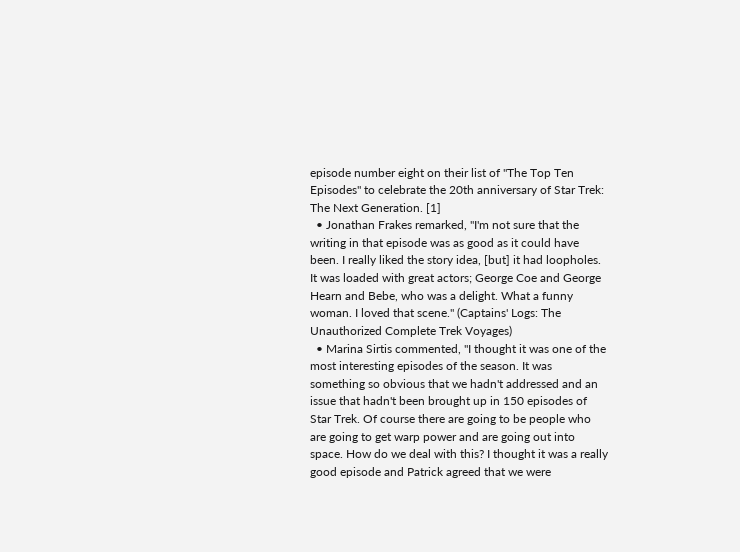episode number eight on their list of "The Top Ten Episodes" to celebrate the 20th anniversary of Star Trek: The Next Generation. [1]
  • Jonathan Frakes remarked, "I'm not sure that the writing in that episode was as good as it could have been. I really liked the story idea, [but] it had loopholes. It was loaded with great actors; George Coe and George Hearn and Bebe, who was a delight. What a funny woman. I loved that scene." (Captains' Logs: The Unauthorized Complete Trek Voyages)
  • Marina Sirtis commented, "I thought it was one of the most interesting episodes of the season. It was something so obvious that we hadn't addressed and an issue that hadn't been brought up in 150 episodes of Star Trek. Of course there are going to be people who are going to get warp power and are going out into space. How do we deal with this? I thought it was a really good episode and Patrick agreed that we were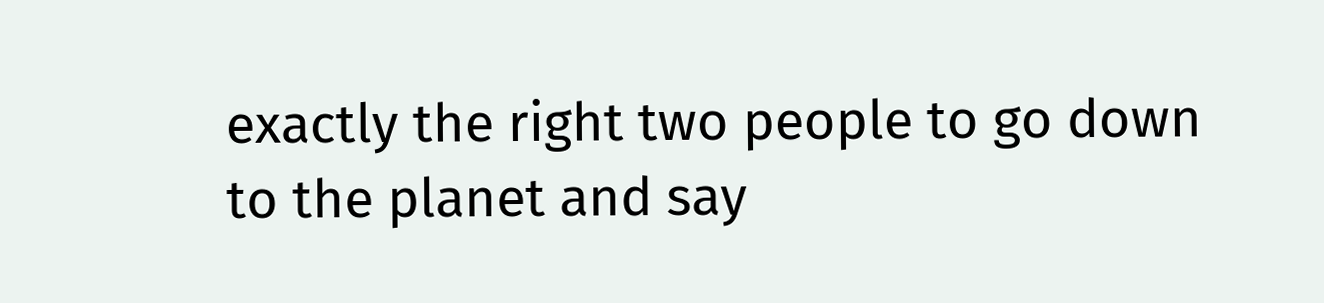exactly the right two people to go down to the planet and say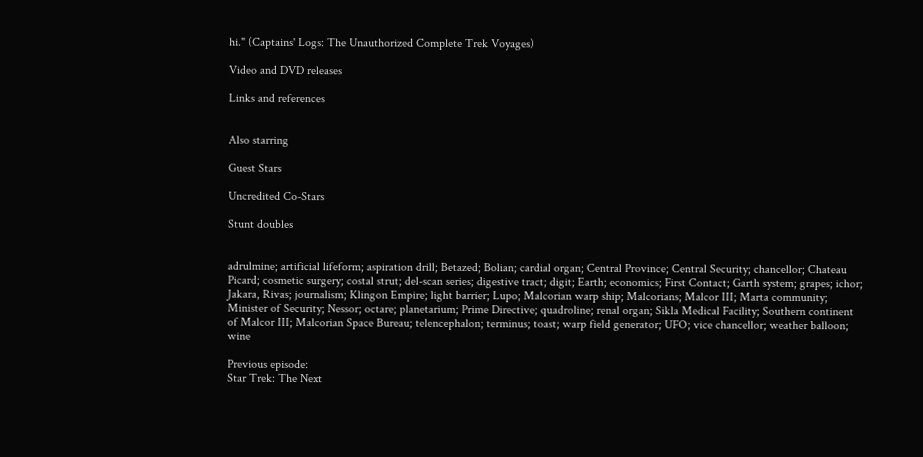hi." (Captains' Logs: The Unauthorized Complete Trek Voyages)

Video and DVD releases

Links and references


Also starring

Guest Stars

Uncredited Co-Stars

Stunt doubles


adrulmine; artificial lifeform; aspiration drill; Betazed; Bolian; cardial organ; Central Province; Central Security; chancellor; Chateau Picard; cosmetic surgery; costal strut; del-scan series; digestive tract; digit; Earth; economics; First Contact; Garth system; grapes; ichor; Jakara, Rivas; journalism; Klingon Empire; light barrier; Lupo; Malcorian warp ship; Malcorians; Malcor III; Marta community; Minister of Security; Nessor; octare; planetarium; Prime Directive; quadroline; renal organ; Sikla Medical Facility; Southern continent of Malcor III; Malcorian Space Bureau; telencephalon; terminus; toast; warp field generator; UFO; vice chancellor; weather balloon; wine

Previous episode:
Star Trek: The Next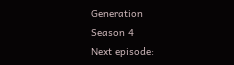Generation
Season 4
Next episode: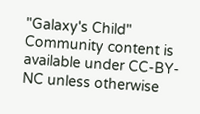"Galaxy's Child"
Community content is available under CC-BY-NC unless otherwise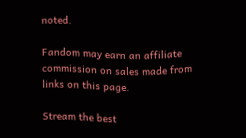noted.

Fandom may earn an affiliate commission on sales made from links on this page.

Stream the best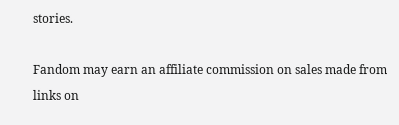stories.

Fandom may earn an affiliate commission on sales made from links on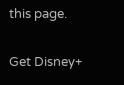this page.

Get Disney+